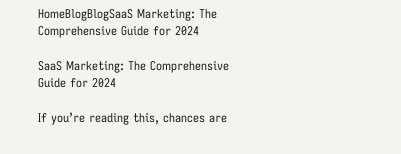HomeBlogBlogSaaS Marketing: The Comprehensive Guide for 2024

SaaS Marketing: The Comprehensive Guide for 2024

If you’re reading this, chances are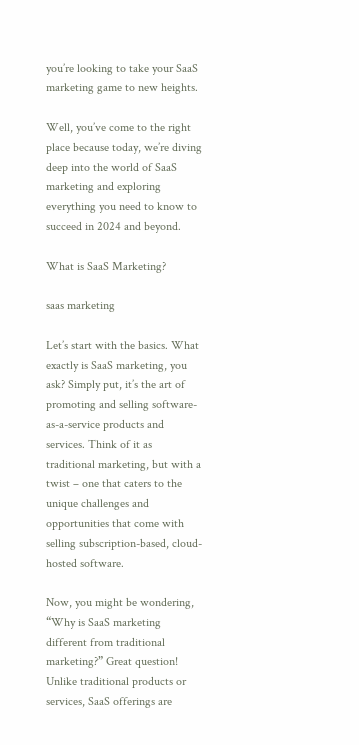you’re looking to take your SaaS marketing game to new heights.

Well, you’ve come to the right place because today, we’re diving deep into the world of SaaS marketing and exploring everything you need to know to succeed in 2024 and beyond.

What is SaaS Marketing?

saas marketing

Let’s start with the basics. What exactly is SaaS marketing, you ask? Simply put, it’s the art of promoting and selling software-as-a-service products and services. Think of it as traditional marketing, but with a twist – one that caters to the unique challenges and opportunities that come with selling subscription-based, cloud-hosted software.

Now, you might be wondering, “Why is SaaS marketing different from traditional marketing?” Great question! Unlike traditional products or services, SaaS offerings are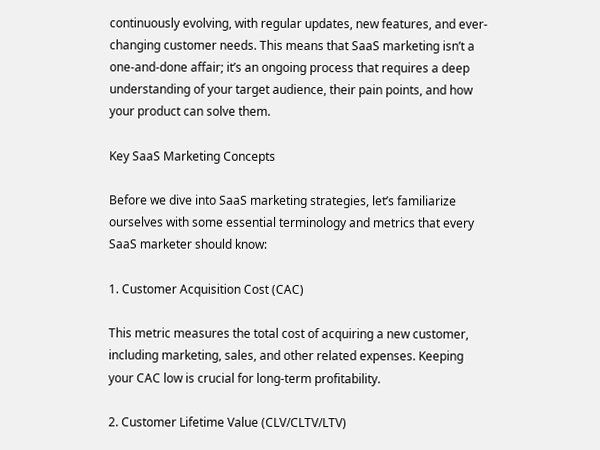continuously evolving, with regular updates, new features, and ever-changing customer needs. This means that SaaS marketing isn’t a one-and-done affair; it’s an ongoing process that requires a deep understanding of your target audience, their pain points, and how your product can solve them.

Key SaaS Marketing Concepts

Before we dive into SaaS marketing strategies, let’s familiarize ourselves with some essential terminology and metrics that every SaaS marketer should know:

1. Customer Acquisition Cost (CAC)

This metric measures the total cost of acquiring a new customer, including marketing, sales, and other related expenses. Keeping your CAC low is crucial for long-term profitability.

2. Customer Lifetime Value (CLV/CLTV/LTV)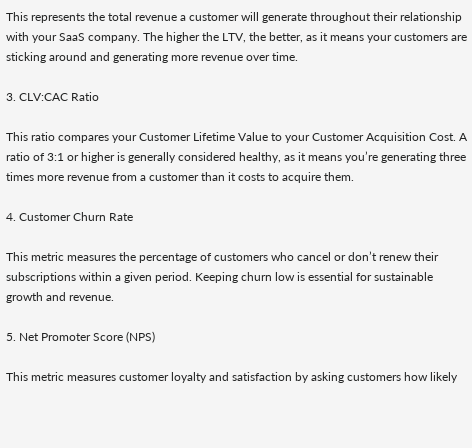This represents the total revenue a customer will generate throughout their relationship with your SaaS company. The higher the LTV, the better, as it means your customers are sticking around and generating more revenue over time.

3. CLV:CAC Ratio

This ratio compares your Customer Lifetime Value to your Customer Acquisition Cost. A ratio of 3:1 or higher is generally considered healthy, as it means you’re generating three times more revenue from a customer than it costs to acquire them.

4. Customer Churn Rate

This metric measures the percentage of customers who cancel or don’t renew their subscriptions within a given period. Keeping churn low is essential for sustainable growth and revenue.

5. Net Promoter Score (NPS)

This metric measures customer loyalty and satisfaction by asking customers how likely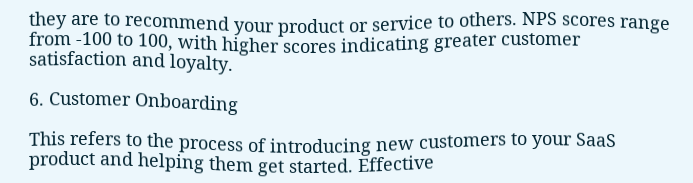they are to recommend your product or service to others. NPS scores range from -100 to 100, with higher scores indicating greater customer satisfaction and loyalty.

6. Customer Onboarding

This refers to the process of introducing new customers to your SaaS product and helping them get started. Effective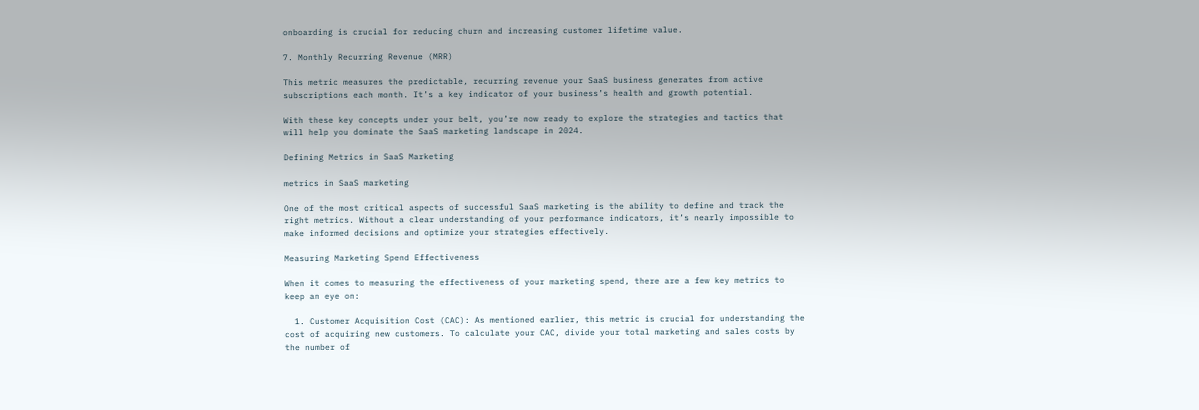onboarding is crucial for reducing churn and increasing customer lifetime value.

7. Monthly Recurring Revenue (MRR)

This metric measures the predictable, recurring revenue your SaaS business generates from active subscriptions each month. It’s a key indicator of your business’s health and growth potential.

With these key concepts under your belt, you’re now ready to explore the strategies and tactics that will help you dominate the SaaS marketing landscape in 2024.

Defining Metrics in SaaS Marketing

metrics in SaaS marketing

One of the most critical aspects of successful SaaS marketing is the ability to define and track the right metrics. Without a clear understanding of your performance indicators, it’s nearly impossible to make informed decisions and optimize your strategies effectively.

Measuring Marketing Spend Effectiveness

When it comes to measuring the effectiveness of your marketing spend, there are a few key metrics to keep an eye on:

  1. Customer Acquisition Cost (CAC): As mentioned earlier, this metric is crucial for understanding the cost of acquiring new customers. To calculate your CAC, divide your total marketing and sales costs by the number of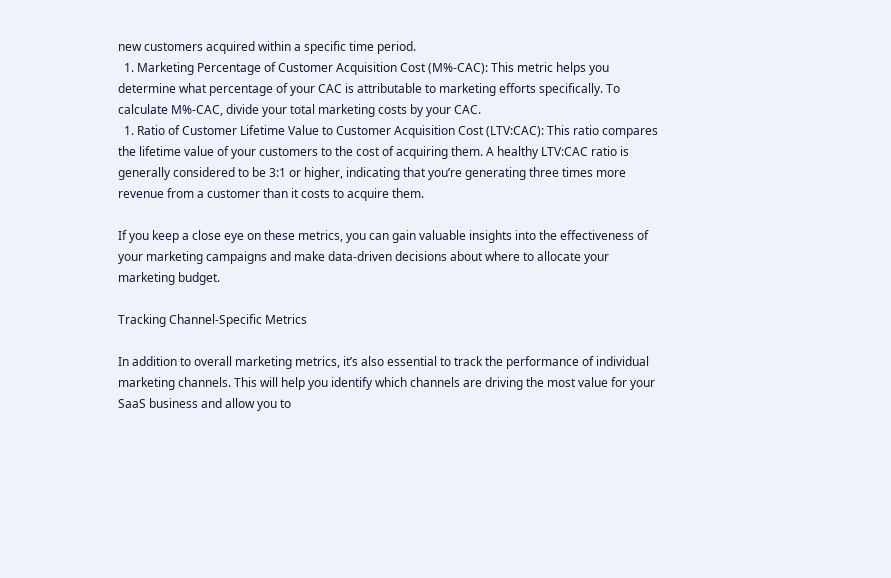new customers acquired within a specific time period.
  1. Marketing Percentage of Customer Acquisition Cost (M%-CAC): This metric helps you determine what percentage of your CAC is attributable to marketing efforts specifically. To calculate M%-CAC, divide your total marketing costs by your CAC.
  1. Ratio of Customer Lifetime Value to Customer Acquisition Cost (LTV:CAC): This ratio compares the lifetime value of your customers to the cost of acquiring them. A healthy LTV:CAC ratio is generally considered to be 3:1 or higher, indicating that you’re generating three times more revenue from a customer than it costs to acquire them.

If you keep a close eye on these metrics, you can gain valuable insights into the effectiveness of your marketing campaigns and make data-driven decisions about where to allocate your marketing budget.

Tracking Channel-Specific Metrics

In addition to overall marketing metrics, it’s also essential to track the performance of individual marketing channels. This will help you identify which channels are driving the most value for your SaaS business and allow you to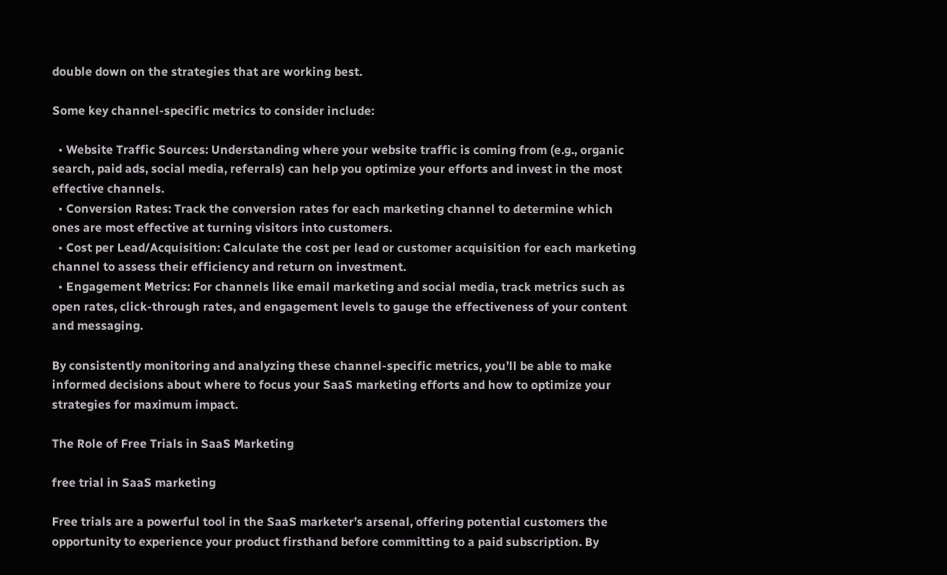double down on the strategies that are working best.

Some key channel-specific metrics to consider include:

  • Website Traffic Sources: Understanding where your website traffic is coming from (e.g., organic search, paid ads, social media, referrals) can help you optimize your efforts and invest in the most effective channels.
  • Conversion Rates: Track the conversion rates for each marketing channel to determine which ones are most effective at turning visitors into customers.
  • Cost per Lead/Acquisition: Calculate the cost per lead or customer acquisition for each marketing channel to assess their efficiency and return on investment.
  • Engagement Metrics: For channels like email marketing and social media, track metrics such as open rates, click-through rates, and engagement levels to gauge the effectiveness of your content and messaging.

By consistently monitoring and analyzing these channel-specific metrics, you’ll be able to make informed decisions about where to focus your SaaS marketing efforts and how to optimize your strategies for maximum impact.

The Role of Free Trials in SaaS Marketing

free trial in SaaS marketing

Free trials are a powerful tool in the SaaS marketer’s arsenal, offering potential customers the opportunity to experience your product firsthand before committing to a paid subscription. By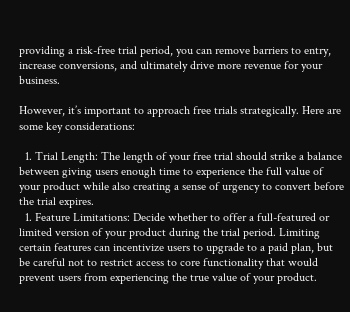providing a risk-free trial period, you can remove barriers to entry, increase conversions, and ultimately drive more revenue for your business.

However, it’s important to approach free trials strategically. Here are some key considerations:

  1. Trial Length: The length of your free trial should strike a balance between giving users enough time to experience the full value of your product while also creating a sense of urgency to convert before the trial expires.
  1. Feature Limitations: Decide whether to offer a full-featured or limited version of your product during the trial period. Limiting certain features can incentivize users to upgrade to a paid plan, but be careful not to restrict access to core functionality that would prevent users from experiencing the true value of your product.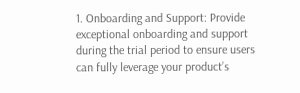1. Onboarding and Support: Provide exceptional onboarding and support during the trial period to ensure users can fully leverage your product’s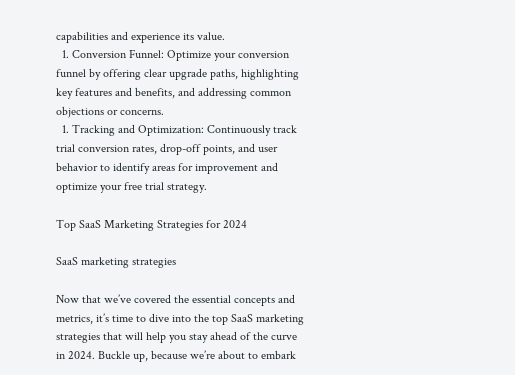capabilities and experience its value.
  1. Conversion Funnel: Optimize your conversion funnel by offering clear upgrade paths, highlighting key features and benefits, and addressing common objections or concerns.
  1. Tracking and Optimization: Continuously track trial conversion rates, drop-off points, and user behavior to identify areas for improvement and optimize your free trial strategy.

Top SaaS Marketing Strategies for 2024

SaaS marketing strategies

Now that we’ve covered the essential concepts and metrics, it’s time to dive into the top SaaS marketing strategies that will help you stay ahead of the curve in 2024. Buckle up, because we’re about to embark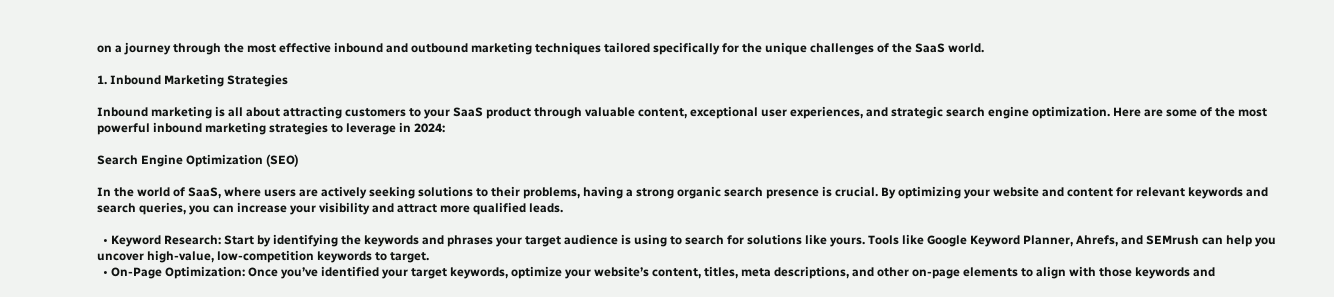on a journey through the most effective inbound and outbound marketing techniques tailored specifically for the unique challenges of the SaaS world.

1. Inbound Marketing Strategies

Inbound marketing is all about attracting customers to your SaaS product through valuable content, exceptional user experiences, and strategic search engine optimization. Here are some of the most powerful inbound marketing strategies to leverage in 2024:

Search Engine Optimization (SEO)

In the world of SaaS, where users are actively seeking solutions to their problems, having a strong organic search presence is crucial. By optimizing your website and content for relevant keywords and search queries, you can increase your visibility and attract more qualified leads.

  • Keyword Research: Start by identifying the keywords and phrases your target audience is using to search for solutions like yours. Tools like Google Keyword Planner, Ahrefs, and SEMrush can help you uncover high-value, low-competition keywords to target.
  • On-Page Optimization: Once you’ve identified your target keywords, optimize your website’s content, titles, meta descriptions, and other on-page elements to align with those keywords and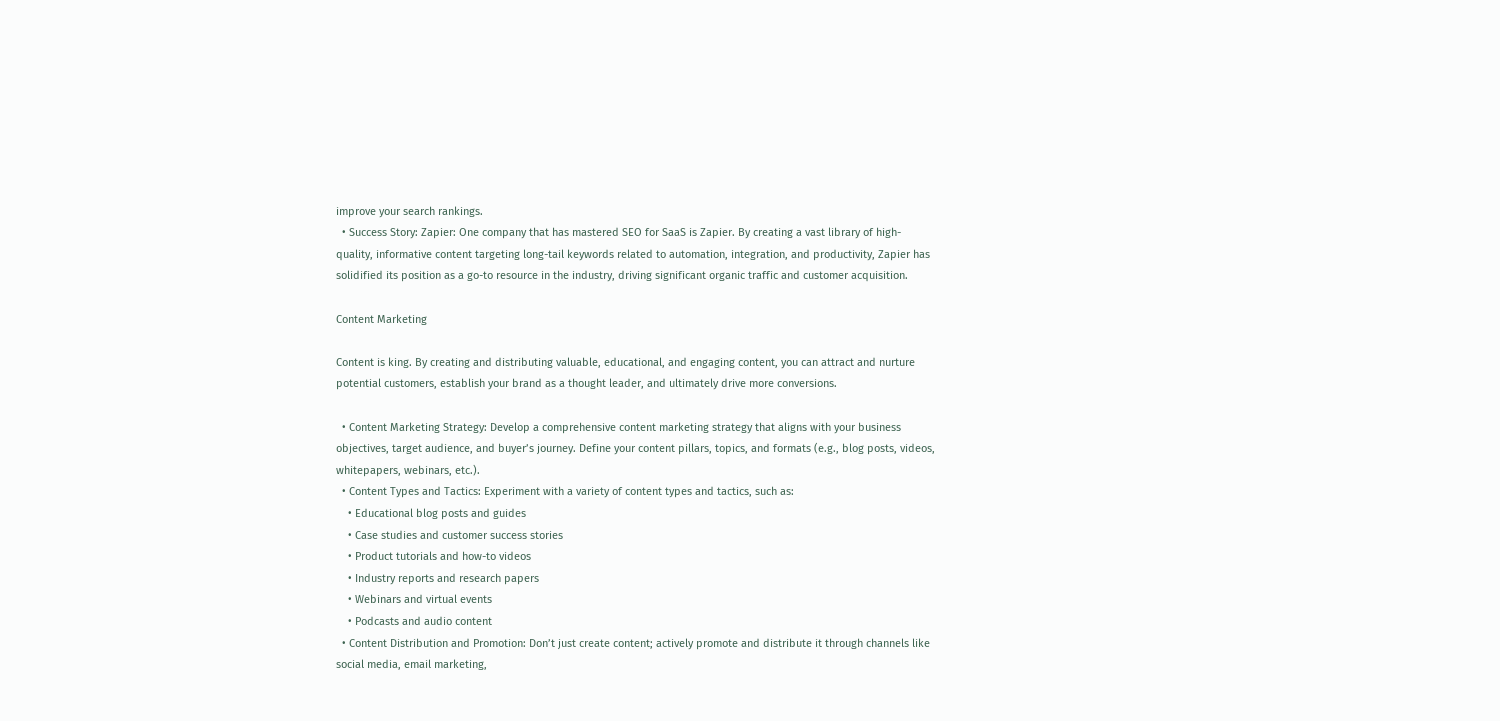improve your search rankings.
  • Success Story: Zapier: One company that has mastered SEO for SaaS is Zapier. By creating a vast library of high-quality, informative content targeting long-tail keywords related to automation, integration, and productivity, Zapier has solidified its position as a go-to resource in the industry, driving significant organic traffic and customer acquisition.

Content Marketing

Content is king. By creating and distributing valuable, educational, and engaging content, you can attract and nurture potential customers, establish your brand as a thought leader, and ultimately drive more conversions.

  • Content Marketing Strategy: Develop a comprehensive content marketing strategy that aligns with your business objectives, target audience, and buyer’s journey. Define your content pillars, topics, and formats (e.g., blog posts, videos, whitepapers, webinars, etc.).
  • Content Types and Tactics: Experiment with a variety of content types and tactics, such as:
    • Educational blog posts and guides
    • Case studies and customer success stories
    • Product tutorials and how-to videos
    • Industry reports and research papers
    • Webinars and virtual events
    • Podcasts and audio content
  • Content Distribution and Promotion: Don’t just create content; actively promote and distribute it through channels like social media, email marketing,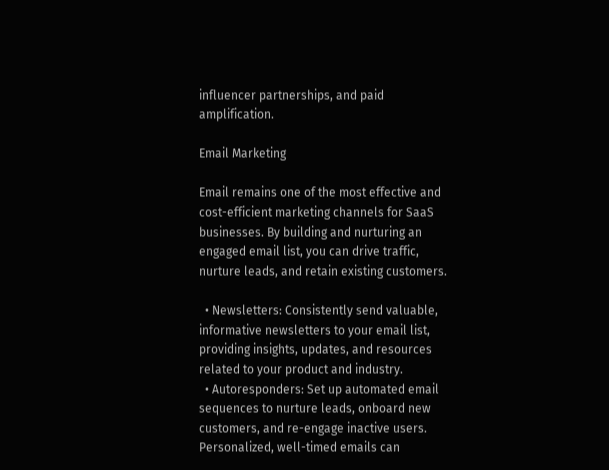influencer partnerships, and paid amplification.

Email Marketing

Email remains one of the most effective and cost-efficient marketing channels for SaaS businesses. By building and nurturing an engaged email list, you can drive traffic, nurture leads, and retain existing customers.

  • Newsletters: Consistently send valuable, informative newsletters to your email list, providing insights, updates, and resources related to your product and industry.
  • Autoresponders: Set up automated email sequences to nurture leads, onboard new customers, and re-engage inactive users. Personalized, well-timed emails can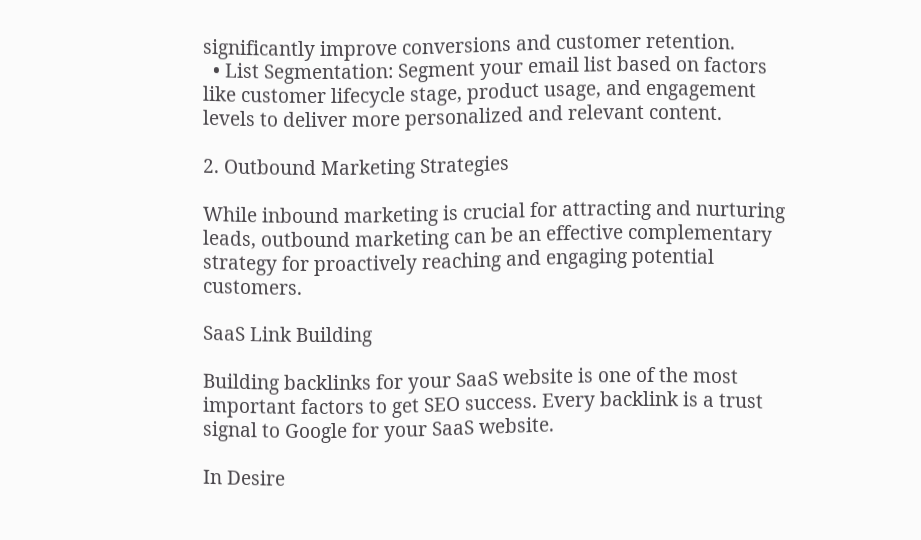significantly improve conversions and customer retention.
  • List Segmentation: Segment your email list based on factors like customer lifecycle stage, product usage, and engagement levels to deliver more personalized and relevant content.

2. Outbound Marketing Strategies

While inbound marketing is crucial for attracting and nurturing leads, outbound marketing can be an effective complementary strategy for proactively reaching and engaging potential customers.

SaaS Link Building

Building backlinks for your SaaS website is one of the most important factors to get SEO success. Every backlink is a trust signal to Google for your SaaS website.

In Desire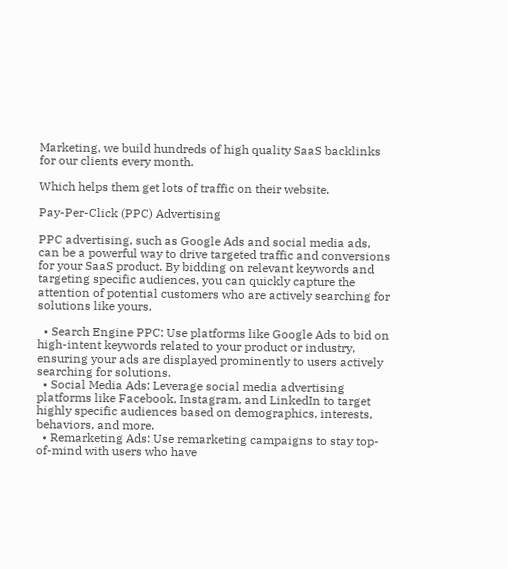Marketing, we build hundreds of high quality SaaS backlinks for our clients every month.

Which helps them get lots of traffic on their website.

Pay-Per-Click (PPC) Advertising

PPC advertising, such as Google Ads and social media ads, can be a powerful way to drive targeted traffic and conversions for your SaaS product. By bidding on relevant keywords and targeting specific audiences, you can quickly capture the attention of potential customers who are actively searching for solutions like yours.

  • Search Engine PPC: Use platforms like Google Ads to bid on high-intent keywords related to your product or industry, ensuring your ads are displayed prominently to users actively searching for solutions.
  • Social Media Ads: Leverage social media advertising platforms like Facebook, Instagram, and LinkedIn to target highly specific audiences based on demographics, interests, behaviors, and more.
  • Remarketing Ads: Use remarketing campaigns to stay top-of-mind with users who have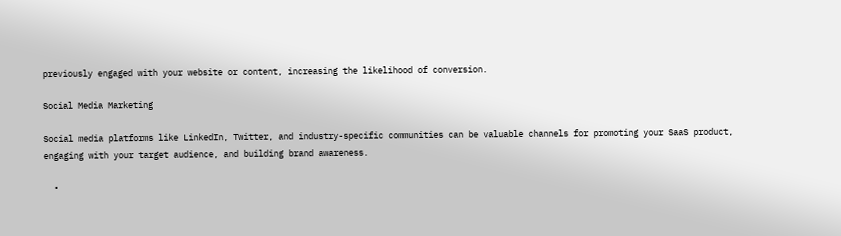previously engaged with your website or content, increasing the likelihood of conversion.

Social Media Marketing

Social media platforms like LinkedIn, Twitter, and industry-specific communities can be valuable channels for promoting your SaaS product, engaging with your target audience, and building brand awareness.

  •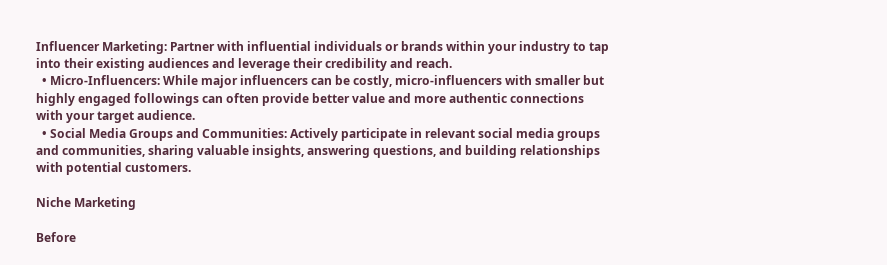Influencer Marketing: Partner with influential individuals or brands within your industry to tap into their existing audiences and leverage their credibility and reach.
  • Micro-Influencers: While major influencers can be costly, micro-influencers with smaller but highly engaged followings can often provide better value and more authentic connections with your target audience.
  • Social Media Groups and Communities: Actively participate in relevant social media groups and communities, sharing valuable insights, answering questions, and building relationships with potential customers.

Niche Marketing

Before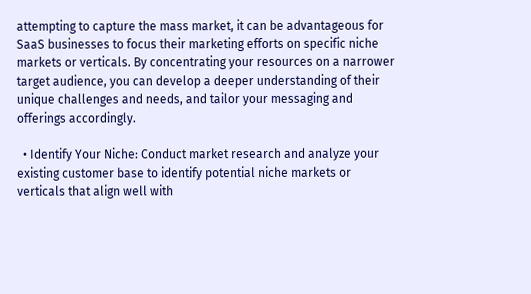attempting to capture the mass market, it can be advantageous for SaaS businesses to focus their marketing efforts on specific niche markets or verticals. By concentrating your resources on a narrower target audience, you can develop a deeper understanding of their unique challenges and needs, and tailor your messaging and offerings accordingly.

  • Identify Your Niche: Conduct market research and analyze your existing customer base to identify potential niche markets or verticals that align well with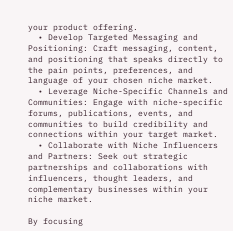your product offering.
  • Develop Targeted Messaging and Positioning: Craft messaging, content, and positioning that speaks directly to the pain points, preferences, and language of your chosen niche market.
  • Leverage Niche-Specific Channels and Communities: Engage with niche-specific forums, publications, events, and communities to build credibility and connections within your target market.
  • Collaborate with Niche Influencers and Partners: Seek out strategic partnerships and collaborations with influencers, thought leaders, and complementary businesses within your niche market.

By focusing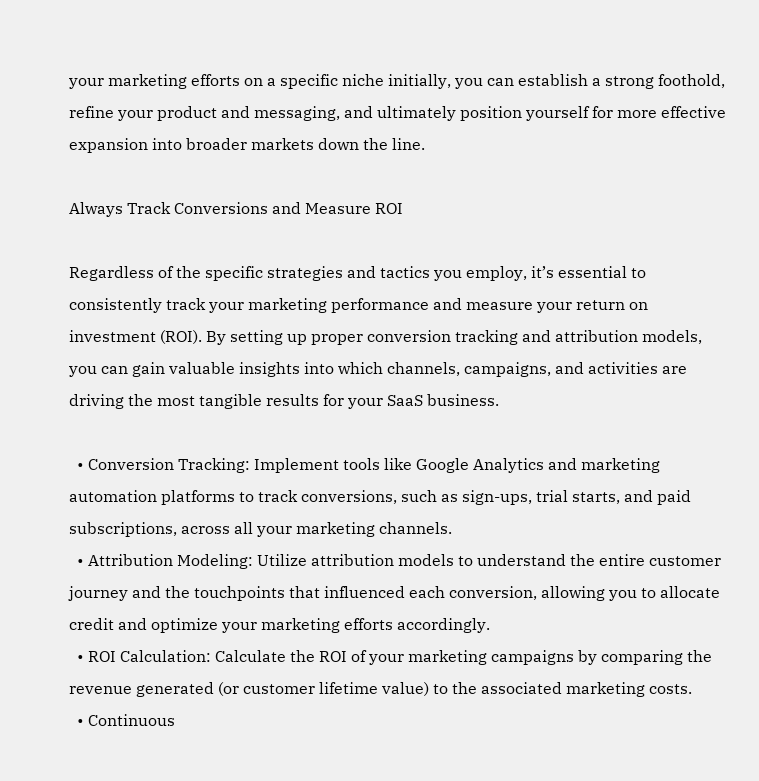your marketing efforts on a specific niche initially, you can establish a strong foothold, refine your product and messaging, and ultimately position yourself for more effective expansion into broader markets down the line.

Always Track Conversions and Measure ROI

Regardless of the specific strategies and tactics you employ, it’s essential to consistently track your marketing performance and measure your return on investment (ROI). By setting up proper conversion tracking and attribution models, you can gain valuable insights into which channels, campaigns, and activities are driving the most tangible results for your SaaS business.

  • Conversion Tracking: Implement tools like Google Analytics and marketing automation platforms to track conversions, such as sign-ups, trial starts, and paid subscriptions, across all your marketing channels.
  • Attribution Modeling: Utilize attribution models to understand the entire customer journey and the touchpoints that influenced each conversion, allowing you to allocate credit and optimize your marketing efforts accordingly.
  • ROI Calculation: Calculate the ROI of your marketing campaigns by comparing the revenue generated (or customer lifetime value) to the associated marketing costs.
  • Continuous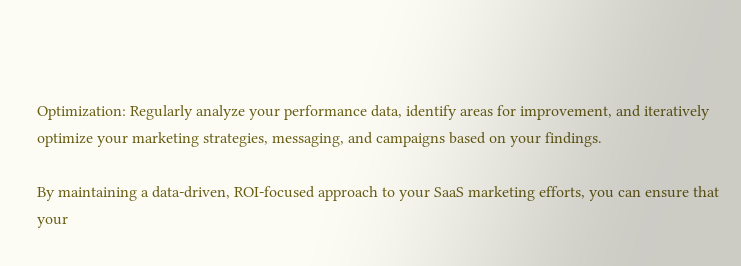Optimization: Regularly analyze your performance data, identify areas for improvement, and iteratively optimize your marketing strategies, messaging, and campaigns based on your findings.

By maintaining a data-driven, ROI-focused approach to your SaaS marketing efforts, you can ensure that your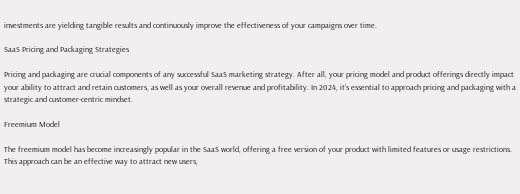investments are yielding tangible results and continuously improve the effectiveness of your campaigns over time.

SaaS Pricing and Packaging Strategies

Pricing and packaging are crucial components of any successful SaaS marketing strategy. After all, your pricing model and product offerings directly impact your ability to attract and retain customers, as well as your overall revenue and profitability. In 2024, it’s essential to approach pricing and packaging with a strategic and customer-centric mindset.

Freemium Model

The freemium model has become increasingly popular in the SaaS world, offering a free version of your product with limited features or usage restrictions. This approach can be an effective way to attract new users,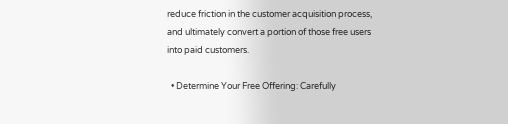reduce friction in the customer acquisition process, and ultimately convert a portion of those free users into paid customers.

  • Determine Your Free Offering: Carefully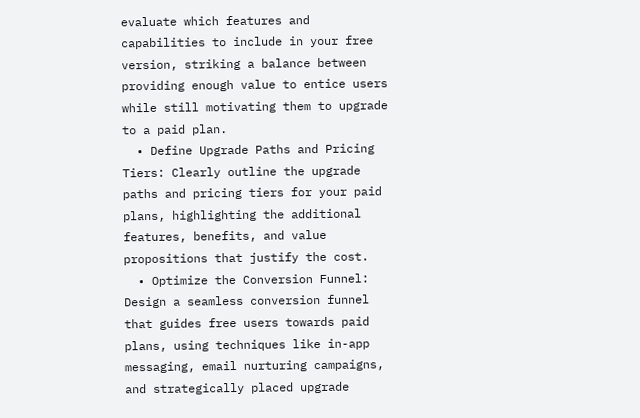evaluate which features and capabilities to include in your free version, striking a balance between providing enough value to entice users while still motivating them to upgrade to a paid plan.
  • Define Upgrade Paths and Pricing Tiers: Clearly outline the upgrade paths and pricing tiers for your paid plans, highlighting the additional features, benefits, and value propositions that justify the cost.
  • Optimize the Conversion Funnel: Design a seamless conversion funnel that guides free users towards paid plans, using techniques like in-app messaging, email nurturing campaigns, and strategically placed upgrade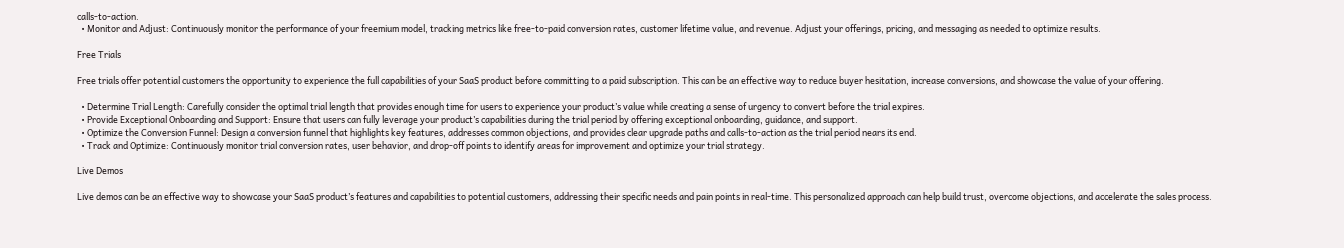calls-to-action.
  • Monitor and Adjust: Continuously monitor the performance of your freemium model, tracking metrics like free-to-paid conversion rates, customer lifetime value, and revenue. Adjust your offerings, pricing, and messaging as needed to optimize results.

Free Trials

Free trials offer potential customers the opportunity to experience the full capabilities of your SaaS product before committing to a paid subscription. This can be an effective way to reduce buyer hesitation, increase conversions, and showcase the value of your offering.

  • Determine Trial Length: Carefully consider the optimal trial length that provides enough time for users to experience your product’s value while creating a sense of urgency to convert before the trial expires.
  • Provide Exceptional Onboarding and Support: Ensure that users can fully leverage your product’s capabilities during the trial period by offering exceptional onboarding, guidance, and support.
  • Optimize the Conversion Funnel: Design a conversion funnel that highlights key features, addresses common objections, and provides clear upgrade paths and calls-to-action as the trial period nears its end.
  • Track and Optimize: Continuously monitor trial conversion rates, user behavior, and drop-off points to identify areas for improvement and optimize your trial strategy.

Live Demos

Live demos can be an effective way to showcase your SaaS product’s features and capabilities to potential customers, addressing their specific needs and pain points in real-time. This personalized approach can help build trust, overcome objections, and accelerate the sales process.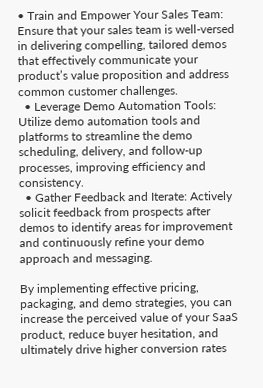• Train and Empower Your Sales Team: Ensure that your sales team is well-versed in delivering compelling, tailored demos that effectively communicate your product’s value proposition and address common customer challenges.
  • Leverage Demo Automation Tools: Utilize demo automation tools and platforms to streamline the demo scheduling, delivery, and follow-up processes, improving efficiency and consistency.
  • Gather Feedback and Iterate: Actively solicit feedback from prospects after demos to identify areas for improvement and continuously refine your demo approach and messaging.

By implementing effective pricing, packaging, and demo strategies, you can increase the perceived value of your SaaS product, reduce buyer hesitation, and ultimately drive higher conversion rates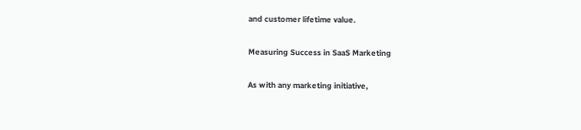and customer lifetime value.

Measuring Success in SaaS Marketing

As with any marketing initiative,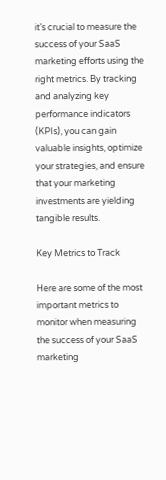it’s crucial to measure the success of your SaaS marketing efforts using the right metrics. By tracking and analyzing key performance indicators (KPIs), you can gain valuable insights, optimize your strategies, and ensure that your marketing investments are yielding tangible results.

Key Metrics to Track

Here are some of the most important metrics to monitor when measuring the success of your SaaS marketing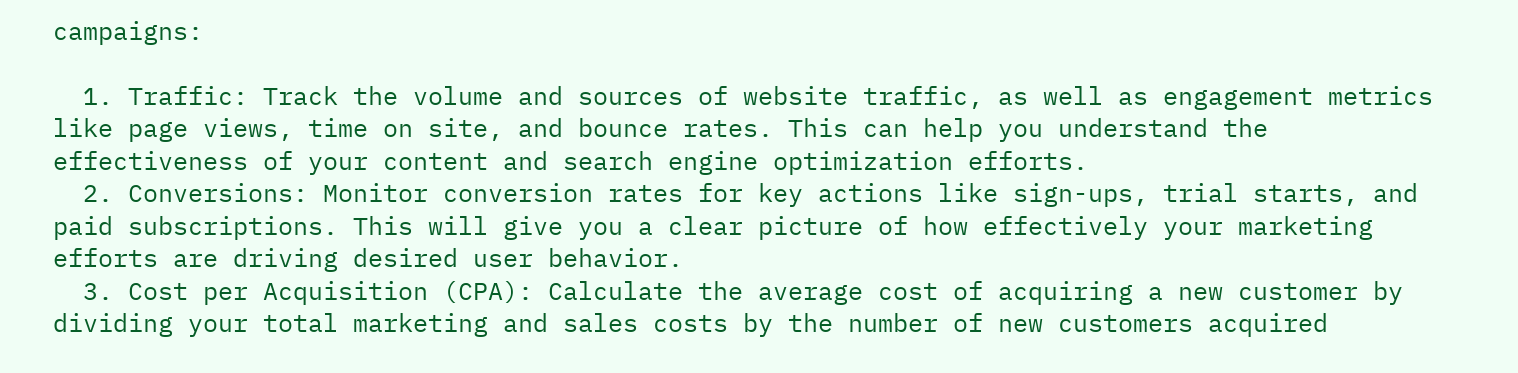campaigns:

  1. Traffic: Track the volume and sources of website traffic, as well as engagement metrics like page views, time on site, and bounce rates. This can help you understand the effectiveness of your content and search engine optimization efforts.
  2. Conversions: Monitor conversion rates for key actions like sign-ups, trial starts, and paid subscriptions. This will give you a clear picture of how effectively your marketing efforts are driving desired user behavior.
  3. Cost per Acquisition (CPA): Calculate the average cost of acquiring a new customer by dividing your total marketing and sales costs by the number of new customers acquired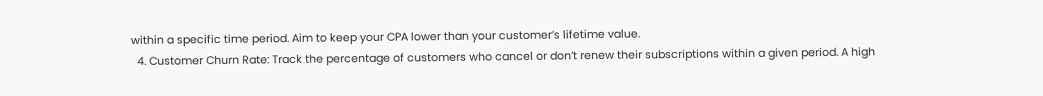within a specific time period. Aim to keep your CPA lower than your customer’s lifetime value.
  4. Customer Churn Rate: Track the percentage of customers who cancel or don’t renew their subscriptions within a given period. A high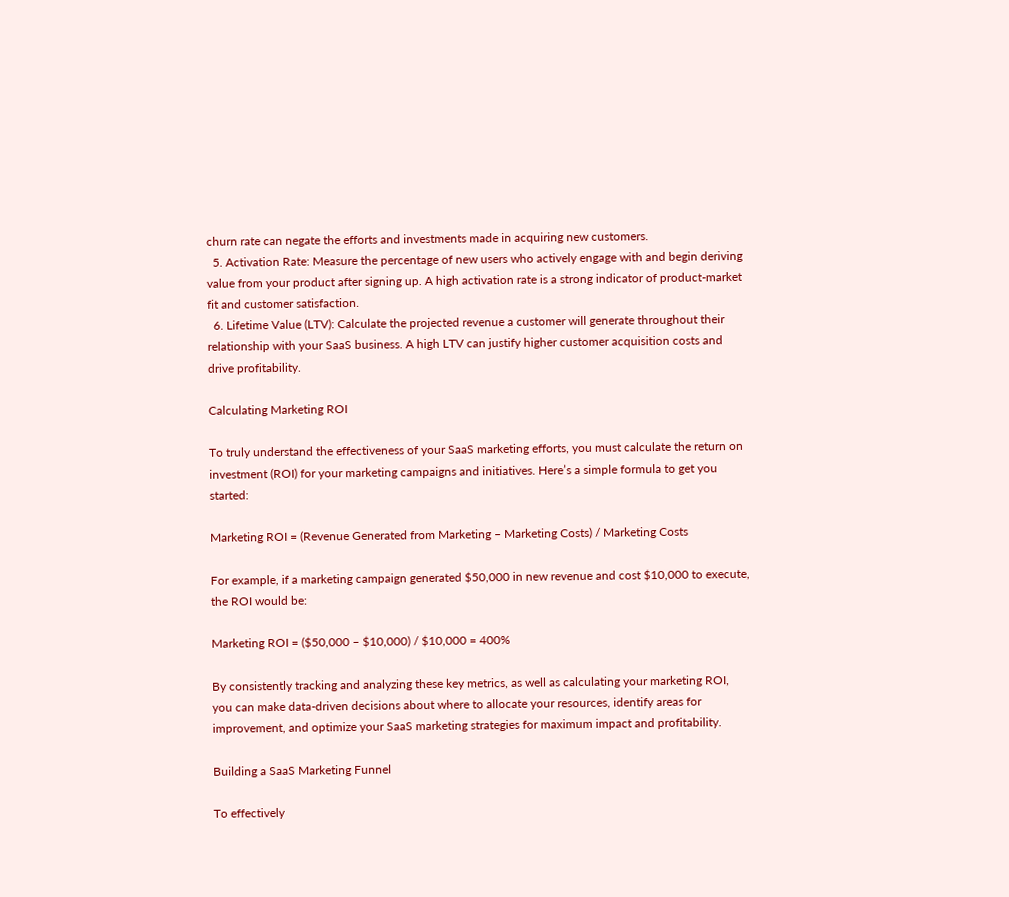churn rate can negate the efforts and investments made in acquiring new customers.
  5. Activation Rate: Measure the percentage of new users who actively engage with and begin deriving value from your product after signing up. A high activation rate is a strong indicator of product-market fit and customer satisfaction.
  6. Lifetime Value (LTV): Calculate the projected revenue a customer will generate throughout their relationship with your SaaS business. A high LTV can justify higher customer acquisition costs and drive profitability.

Calculating Marketing ROI

To truly understand the effectiveness of your SaaS marketing efforts, you must calculate the return on investment (ROI) for your marketing campaigns and initiatives. Here’s a simple formula to get you started:

Marketing ROI = (Revenue Generated from Marketing – Marketing Costs) / Marketing Costs

For example, if a marketing campaign generated $50,000 in new revenue and cost $10,000 to execute, the ROI would be:

Marketing ROI = ($50,000 – $10,000) / $10,000 = 400%

By consistently tracking and analyzing these key metrics, as well as calculating your marketing ROI, you can make data-driven decisions about where to allocate your resources, identify areas for improvement, and optimize your SaaS marketing strategies for maximum impact and profitability.

Building a SaaS Marketing Funnel

To effectively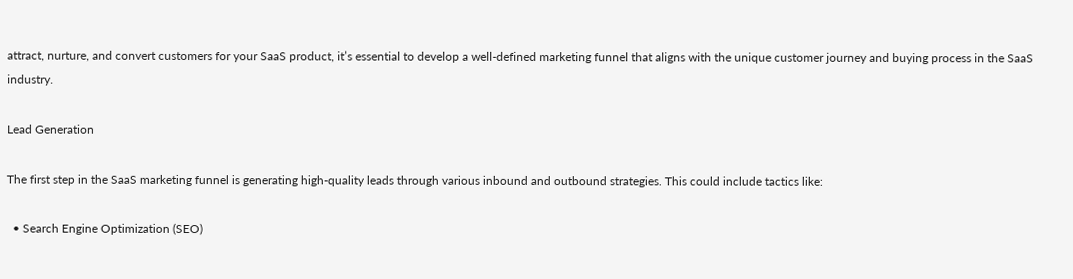attract, nurture, and convert customers for your SaaS product, it’s essential to develop a well-defined marketing funnel that aligns with the unique customer journey and buying process in the SaaS industry.

Lead Generation

The first step in the SaaS marketing funnel is generating high-quality leads through various inbound and outbound strategies. This could include tactics like:

  • Search Engine Optimization (SEO)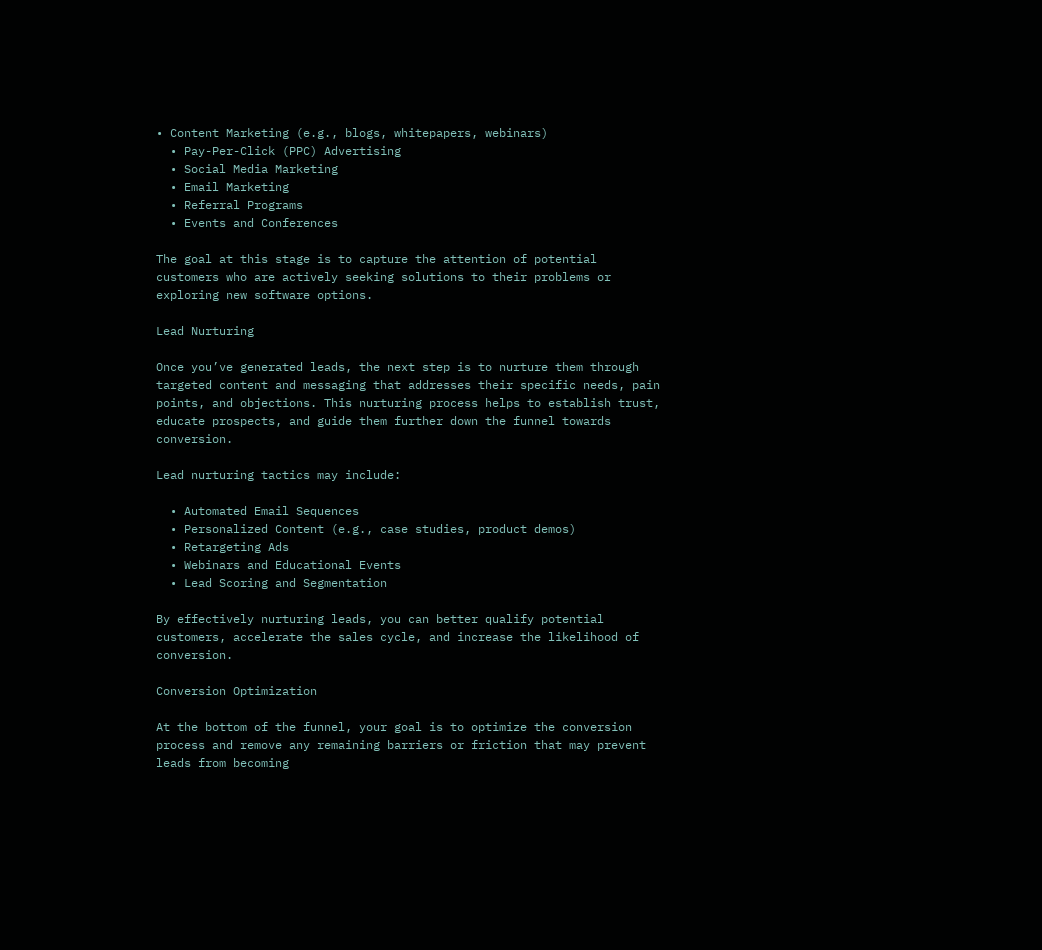• Content Marketing (e.g., blogs, whitepapers, webinars)
  • Pay-Per-Click (PPC) Advertising
  • Social Media Marketing
  • Email Marketing
  • Referral Programs
  • Events and Conferences

The goal at this stage is to capture the attention of potential customers who are actively seeking solutions to their problems or exploring new software options.

Lead Nurturing

Once you’ve generated leads, the next step is to nurture them through targeted content and messaging that addresses their specific needs, pain points, and objections. This nurturing process helps to establish trust, educate prospects, and guide them further down the funnel towards conversion.

Lead nurturing tactics may include:

  • Automated Email Sequences
  • Personalized Content (e.g., case studies, product demos)
  • Retargeting Ads
  • Webinars and Educational Events
  • Lead Scoring and Segmentation

By effectively nurturing leads, you can better qualify potential customers, accelerate the sales cycle, and increase the likelihood of conversion.

Conversion Optimization

At the bottom of the funnel, your goal is to optimize the conversion process and remove any remaining barriers or friction that may prevent leads from becoming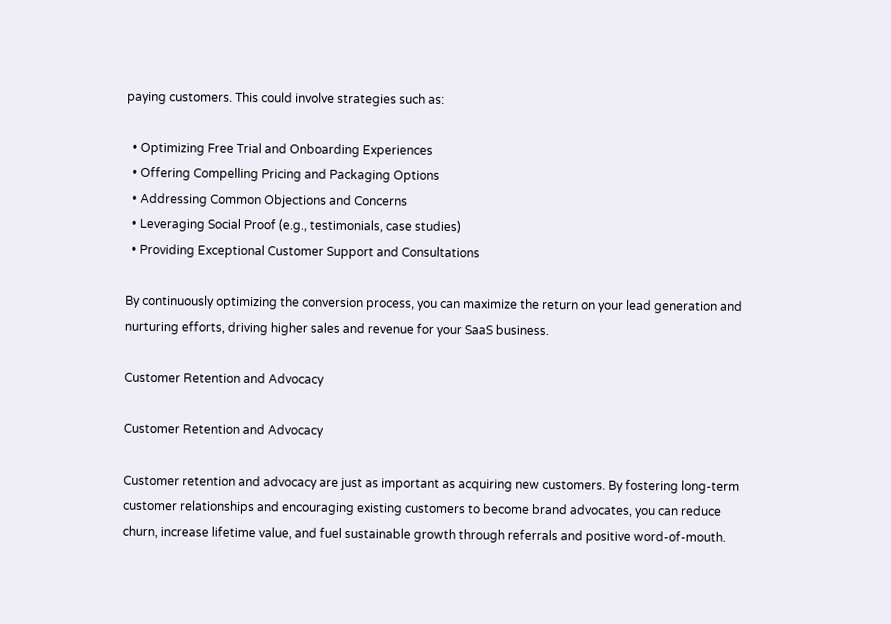paying customers. This could involve strategies such as:

  • Optimizing Free Trial and Onboarding Experiences
  • Offering Compelling Pricing and Packaging Options
  • Addressing Common Objections and Concerns
  • Leveraging Social Proof (e.g., testimonials, case studies)
  • Providing Exceptional Customer Support and Consultations

By continuously optimizing the conversion process, you can maximize the return on your lead generation and nurturing efforts, driving higher sales and revenue for your SaaS business.

Customer Retention and Advocacy

Customer Retention and Advocacy

Customer retention and advocacy are just as important as acquiring new customers. By fostering long-term customer relationships and encouraging existing customers to become brand advocates, you can reduce churn, increase lifetime value, and fuel sustainable growth through referrals and positive word-of-mouth.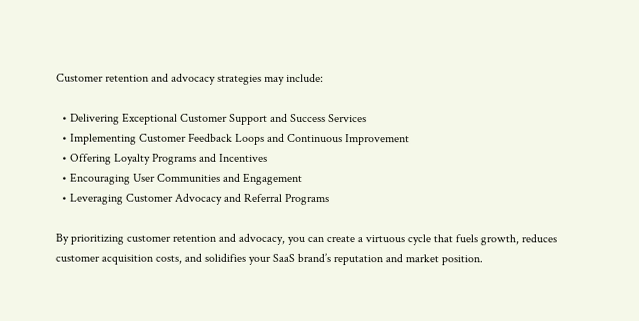Customer retention and advocacy strategies may include:

  • Delivering Exceptional Customer Support and Success Services
  • Implementing Customer Feedback Loops and Continuous Improvement
  • Offering Loyalty Programs and Incentives
  • Encouraging User Communities and Engagement
  • Leveraging Customer Advocacy and Referral Programs

By prioritizing customer retention and advocacy, you can create a virtuous cycle that fuels growth, reduces customer acquisition costs, and solidifies your SaaS brand’s reputation and market position.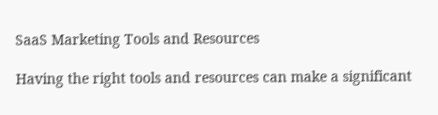SaaS Marketing Tools and Resources

Having the right tools and resources can make a significant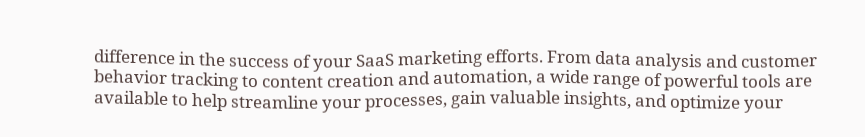difference in the success of your SaaS marketing efforts. From data analysis and customer behavior tracking to content creation and automation, a wide range of powerful tools are available to help streamline your processes, gain valuable insights, and optimize your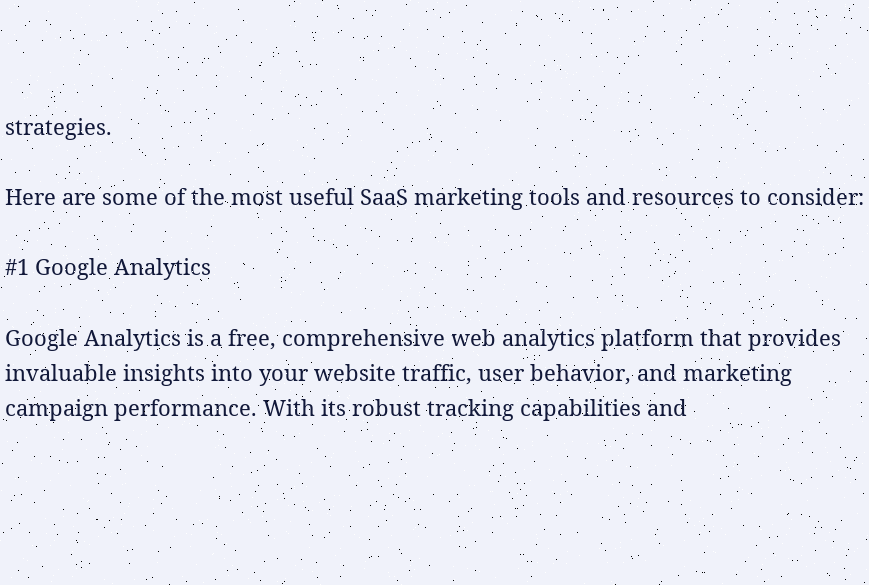strategies.

Here are some of the most useful SaaS marketing tools and resources to consider:

#1 Google Analytics

Google Analytics is a free, comprehensive web analytics platform that provides invaluable insights into your website traffic, user behavior, and marketing campaign performance. With its robust tracking capabilities and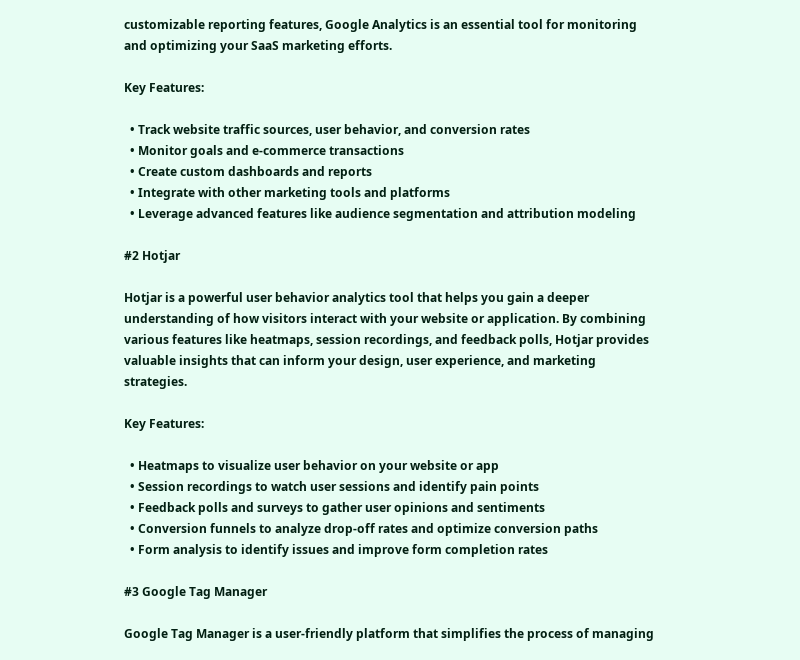customizable reporting features, Google Analytics is an essential tool for monitoring and optimizing your SaaS marketing efforts.

Key Features:

  • Track website traffic sources, user behavior, and conversion rates
  • Monitor goals and e-commerce transactions
  • Create custom dashboards and reports
  • Integrate with other marketing tools and platforms
  • Leverage advanced features like audience segmentation and attribution modeling

#2 Hotjar

Hotjar is a powerful user behavior analytics tool that helps you gain a deeper understanding of how visitors interact with your website or application. By combining various features like heatmaps, session recordings, and feedback polls, Hotjar provides valuable insights that can inform your design, user experience, and marketing strategies.

Key Features:

  • Heatmaps to visualize user behavior on your website or app
  • Session recordings to watch user sessions and identify pain points
  • Feedback polls and surveys to gather user opinions and sentiments
  • Conversion funnels to analyze drop-off rates and optimize conversion paths
  • Form analysis to identify issues and improve form completion rates

#3 Google Tag Manager

Google Tag Manager is a user-friendly platform that simplifies the process of managing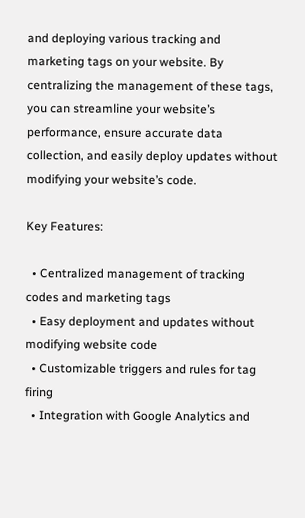and deploying various tracking and marketing tags on your website. By centralizing the management of these tags, you can streamline your website’s performance, ensure accurate data collection, and easily deploy updates without modifying your website’s code.

Key Features:

  • Centralized management of tracking codes and marketing tags
  • Easy deployment and updates without modifying website code
  • Customizable triggers and rules for tag firing
  • Integration with Google Analytics and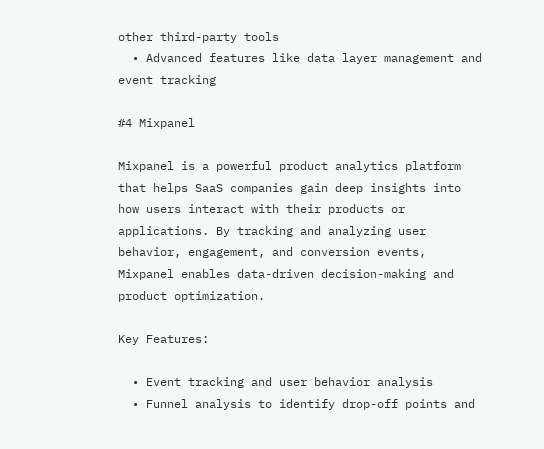other third-party tools
  • Advanced features like data layer management and event tracking

#4 Mixpanel

Mixpanel is a powerful product analytics platform that helps SaaS companies gain deep insights into how users interact with their products or applications. By tracking and analyzing user behavior, engagement, and conversion events, Mixpanel enables data-driven decision-making and product optimization.

Key Features:

  • Event tracking and user behavior analysis
  • Funnel analysis to identify drop-off points and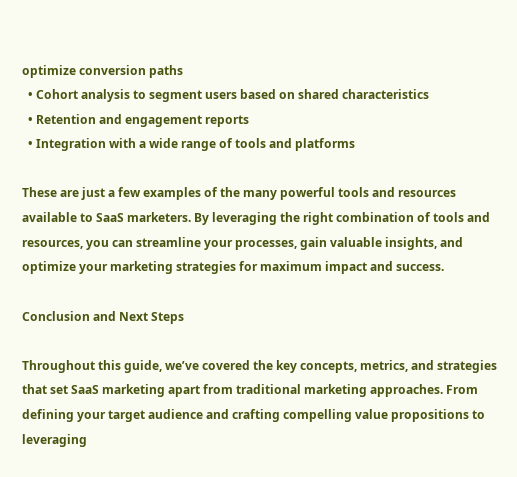optimize conversion paths
  • Cohort analysis to segment users based on shared characteristics
  • Retention and engagement reports
  • Integration with a wide range of tools and platforms

These are just a few examples of the many powerful tools and resources available to SaaS marketers. By leveraging the right combination of tools and resources, you can streamline your processes, gain valuable insights, and optimize your marketing strategies for maximum impact and success.

Conclusion and Next Steps

Throughout this guide, we’ve covered the key concepts, metrics, and strategies that set SaaS marketing apart from traditional marketing approaches. From defining your target audience and crafting compelling value propositions to leveraging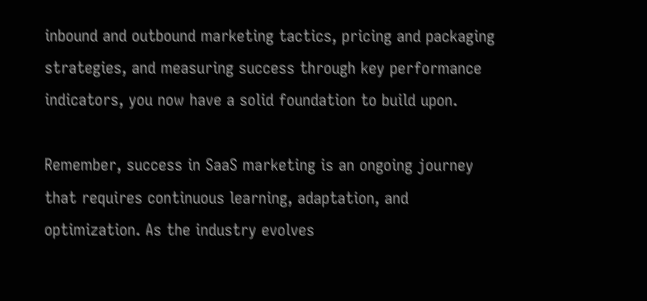inbound and outbound marketing tactics, pricing and packaging strategies, and measuring success through key performance indicators, you now have a solid foundation to build upon.

Remember, success in SaaS marketing is an ongoing journey that requires continuous learning, adaptation, and optimization. As the industry evolves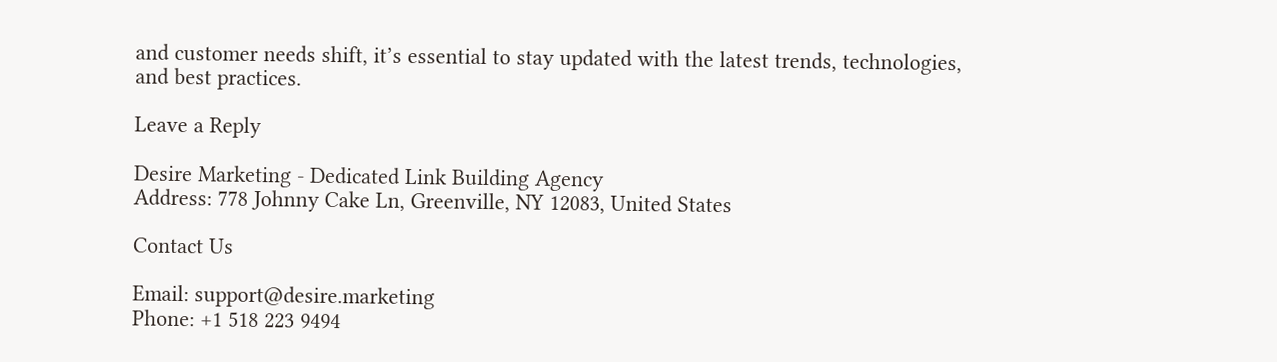and customer needs shift, it’s essential to stay updated with the latest trends, technologies, and best practices.

Leave a Reply

Desire Marketing - Dedicated Link Building Agency
Address: 778 Johnny Cake Ln, Greenville, NY 12083, United States

Contact Us

Email: support@desire.marketing
Phone: +1 518 223 9494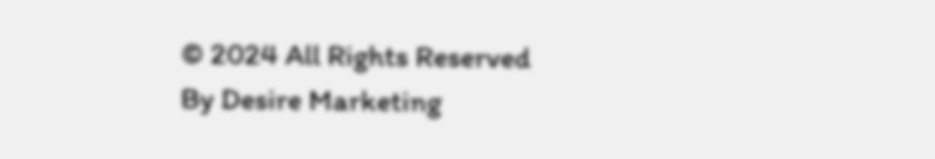© 2024 All Rights Reserved By Desire Marketing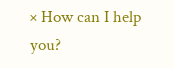× How can I help you?